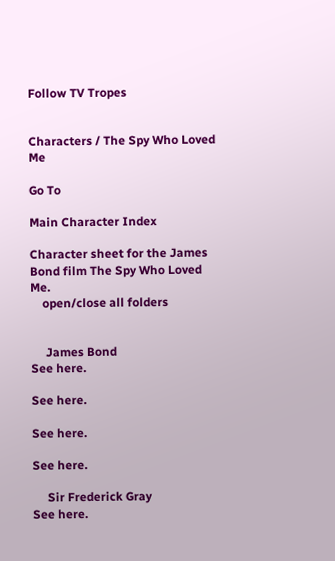Follow TV Tropes


Characters / The Spy Who Loved Me

Go To

Main Character Index

Character sheet for the James Bond film The Spy Who Loved Me.
    open/close all folders


     James Bond
See here.

See here.

See here.

See here.

     Sir Frederick Gray
See here.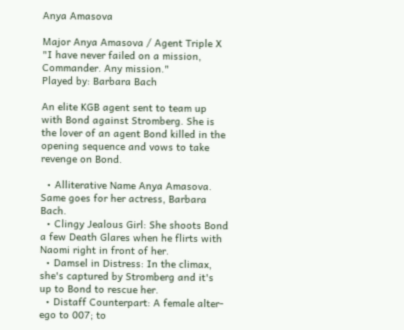Anya Amasova

Major Anya Amasova / Agent Triple X
"I have never failed on a mission, Commander. Any mission."
Played by: Barbara Bach

An elite KGB agent sent to team up with Bond against Stromberg. She is the lover of an agent Bond killed in the opening sequence and vows to take revenge on Bond.

  • Alliterative Name Anya Amasova. Same goes for her actress, Barbara Bach.
  • Clingy Jealous Girl: She shoots Bond a few Death Glares when he flirts with Naomi right in front of her.
  • Damsel in Distress: In the climax, she's captured by Stromberg and it's up to Bond to rescue her.
  • Distaff Counterpart: A female alter-ego to 007; to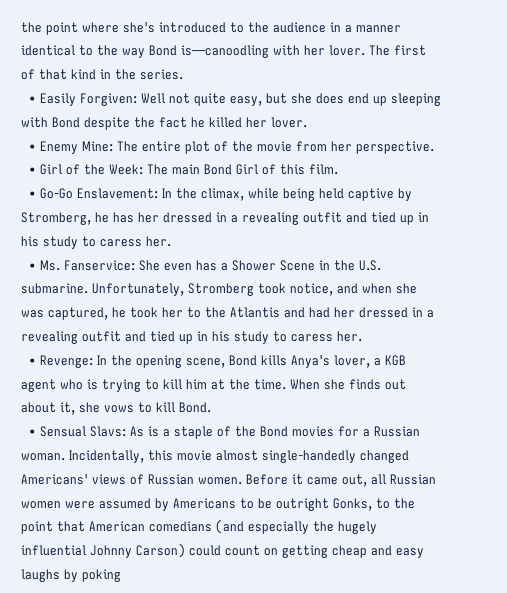the point where she's introduced to the audience in a manner identical to the way Bond is—canoodling with her lover. The first of that kind in the series.
  • Easily Forgiven: Well not quite easy, but she does end up sleeping with Bond despite the fact he killed her lover.
  • Enemy Mine: The entire plot of the movie from her perspective.
  • Girl of the Week: The main Bond Girl of this film.
  • Go-Go Enslavement: In the climax, while being held captive by Stromberg, he has her dressed in a revealing outfit and tied up in his study to caress her.
  • Ms. Fanservice: She even has a Shower Scene in the U.S. submarine. Unfortunately, Stromberg took notice, and when she was captured, he took her to the Atlantis and had her dressed in a revealing outfit and tied up in his study to caress her.
  • Revenge: In the opening scene, Bond kills Anya's lover, a KGB agent who is trying to kill him at the time. When she finds out about it, she vows to kill Bond.
  • Sensual Slavs: As is a staple of the Bond movies for a Russian woman. Incidentally, this movie almost single-handedly changed Americans' views of Russian women. Before it came out, all Russian women were assumed by Americans to be outright Gonks, to the point that American comedians (and especially the hugely influential Johnny Carson) could count on getting cheap and easy laughs by poking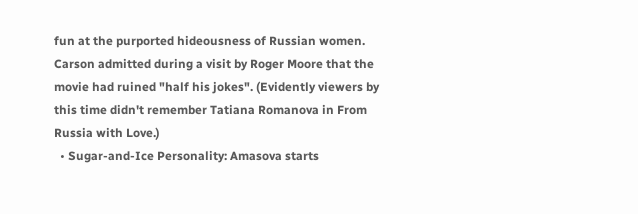fun at the purported hideousness of Russian women. Carson admitted during a visit by Roger Moore that the movie had ruined "half his jokes". (Evidently viewers by this time didn't remember Tatiana Romanova in From Russia with Love.)
  • Sugar-and-Ice Personality: Amasova starts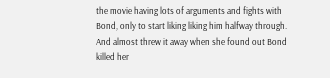the movie having lots of arguments and fights with Bond, only to start liking liking him halfway through. And almost threw it away when she found out Bond killed her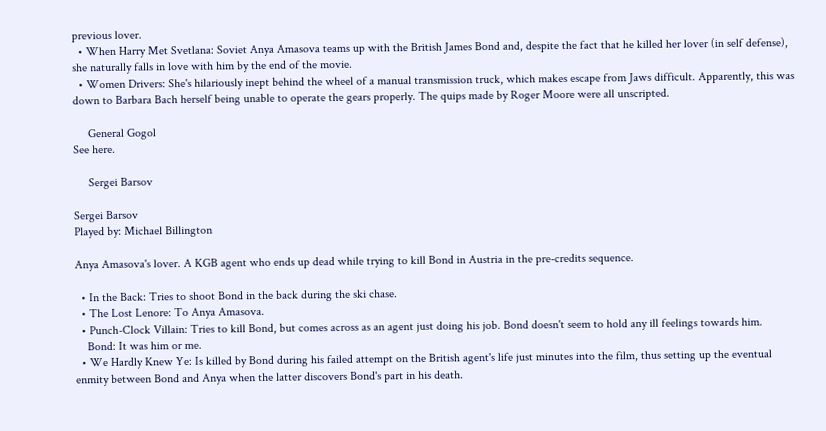previous lover.
  • When Harry Met Svetlana: Soviet Anya Amasova teams up with the British James Bond and, despite the fact that he killed her lover (in self defense), she naturally falls in love with him by the end of the movie.
  • Women Drivers: She's hilariously inept behind the wheel of a manual transmission truck, which makes escape from Jaws difficult. Apparently, this was down to Barbara Bach herself being unable to operate the gears properly. The quips made by Roger Moore were all unscripted.

     General Gogol
See here.

     Sergei Barsov

Sergei Barsov
Played by: Michael Billington

Anya Amasova's lover. A KGB agent who ends up dead while trying to kill Bond in Austria in the pre-credits sequence.

  • In the Back: Tries to shoot Bond in the back during the ski chase.
  • The Lost Lenore: To Anya Amasova.
  • Punch-Clock Villain: Tries to kill Bond, but comes across as an agent just doing his job. Bond doesn't seem to hold any ill feelings towards him.
    Bond: It was him or me.
  • We Hardly Knew Ye: Is killed by Bond during his failed attempt on the British agent's life just minutes into the film, thus setting up the eventual enmity between Bond and Anya when the latter discovers Bond's part in his death.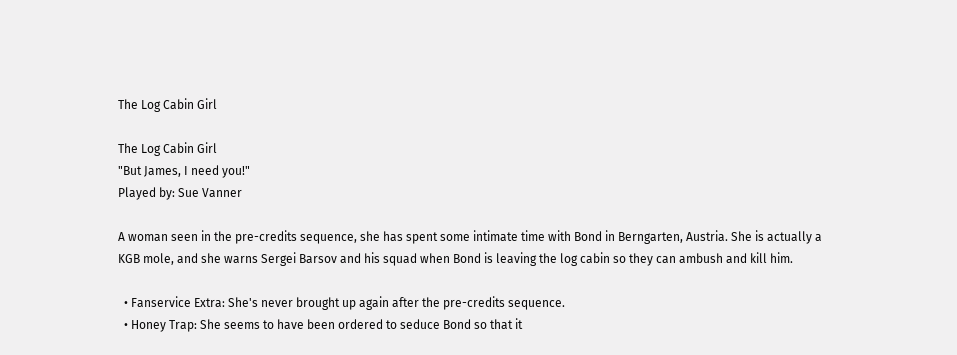The Log Cabin Girl

The Log Cabin Girl
"But James, I need you!"
Played by: Sue Vanner

A woman seen in the pre-credits sequence, she has spent some intimate time with Bond in Berngarten, Austria. She is actually a KGB mole, and she warns Sergei Barsov and his squad when Bond is leaving the log cabin so they can ambush and kill him.

  • Fanservice Extra: She's never brought up again after the pre-credits sequence.
  • Honey Trap: She seems to have been ordered to seduce Bond so that it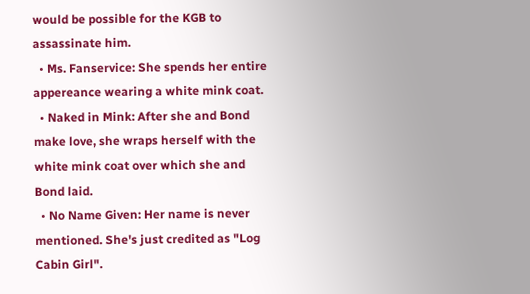would be possible for the KGB to assassinate him.
  • Ms. Fanservice: She spends her entire appereance wearing a white mink coat.
  • Naked in Mink: After she and Bond make love, she wraps herself with the white mink coat over which she and Bond laid.
  • No Name Given: Her name is never mentioned. She's just credited as "Log Cabin Girl".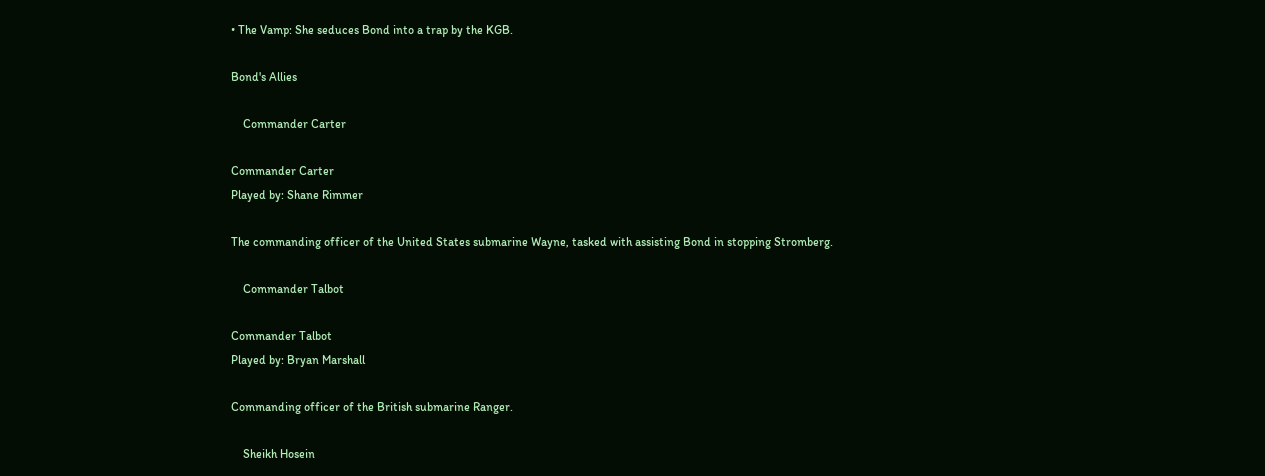• The Vamp: She seduces Bond into a trap by the KGB.

Bond's Allies

    Commander Carter

Commander Carter
Played by: Shane Rimmer

The commanding officer of the United States submarine Wayne, tasked with assisting Bond in stopping Stromberg.

    Commander Talbot

Commander Talbot
Played by: Bryan Marshall

Commanding officer of the British submarine Ranger.

    Sheikh Hosein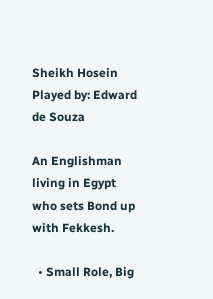Sheikh Hosein
Played by: Edward de Souza

An Englishman living in Egypt who sets Bond up with Fekkesh.

  • Small Role, Big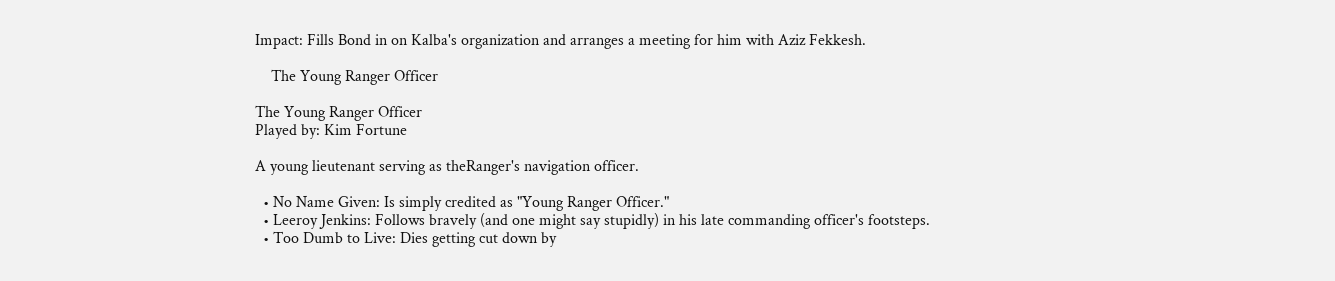Impact: Fills Bond in on Kalba's organization and arranges a meeting for him with Aziz Fekkesh.

    The Young Ranger Officer

The Young Ranger Officer
Played by: Kim Fortune

A young lieutenant serving as theRanger's navigation officer.

  • No Name Given: Is simply credited as "Young Ranger Officer."
  • Leeroy Jenkins: Follows bravely (and one might say stupidly) in his late commanding officer's footsteps.
  • Too Dumb to Live: Dies getting cut down by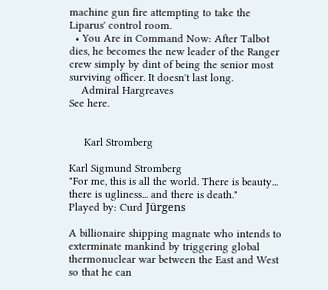machine gun fire attempting to take the Liparus' control room.
  • You Are in Command Now: After Talbot dies, he becomes the new leader of the Ranger crew simply by dint of being the senior most surviving officer. It doesn't last long.
    Admiral Hargreaves
See here.


     Karl Stromberg

Karl Sigmund Stromberg
"For me, this is all the world. There is beauty... there is ugliness... and there is death."
Played by: Curd Jürgens

A billionaire shipping magnate who intends to exterminate mankind by triggering global thermonuclear war between the East and West so that he can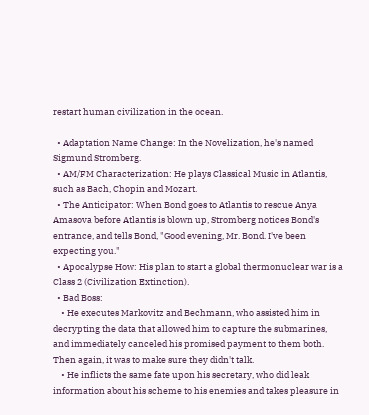restart human civilization in the ocean.

  • Adaptation Name Change: In the Novelization, he's named Sigmund Stromberg.
  • AM/FM Characterization: He plays Classical Music in Atlantis, such as Bach, Chopin and Mozart.
  • The Anticipator: When Bond goes to Atlantis to rescue Anya Amasova before Atlantis is blown up, Stromberg notices Bond's entrance, and tells Bond, "Good evening, Mr. Bond. I've been expecting you."
  • Apocalypse How: His plan to start a global thermonuclear war is a Class 2 (Civilization Extinction).
  • Bad Boss:
    • He executes Markovitz and Bechmann, who assisted him in decrypting the data that allowed him to capture the submarines, and immediately canceled his promised payment to them both. Then again, it was to make sure they didn't talk.
    • He inflicts the same fate upon his secretary, who did leak information about his scheme to his enemies and takes pleasure in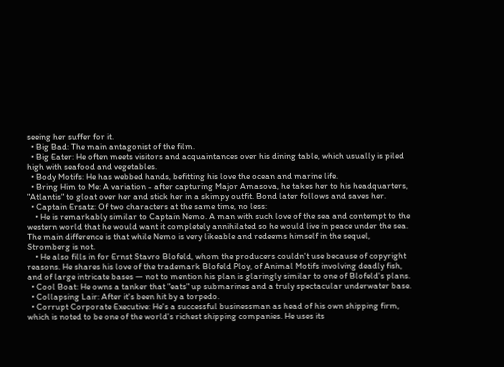seeing her suffer for it.
  • Big Bad: The main antagonist of the film.
  • Big Eater: He often meets visitors and acquaintances over his dining table, which usually is piled high with seafood and vegetables.
  • Body Motifs: He has webbed hands, befitting his love the ocean and marine life.
  • Bring Him to Me: A variation - after capturing Major Amasova, he takes her to his headquarters, "Atlantis" to gloat over her and stick her in a skimpy outfit. Bond later follows and saves her.
  • Captain Ersatz: Of two characters at the same time, no less:
    • He is remarkably similar to Captain Nemo. A man with such love of the sea and contempt to the western world that he would want it completely annihilated so he would live in peace under the sea. The main difference is that while Nemo is very likeable and redeems himself in the sequel, Stromberg is not.
    • He also fills in for Ernst Stavro Blofeld, whom the producers couldn't use because of copyright reasons. He shares his love of the trademark Blofeld Ploy, of Animal Motifs involving deadly fish, and of large intricate bases — not to mention his plan is glaringly similar to one of Blofeld's plans.
  • Cool Boat: He owns a tanker that "eats" up submarines and a truly spectacular underwater base.
  • Collapsing Lair: After it's been hit by a torpedo.
  • Corrupt Corporate Executive: He's a successful businessman as head of his own shipping firm, which is noted to be one of the world's richest shipping companies. He uses its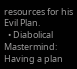resources for his Evil Plan.
  • Diabolical Mastermind: Having a plan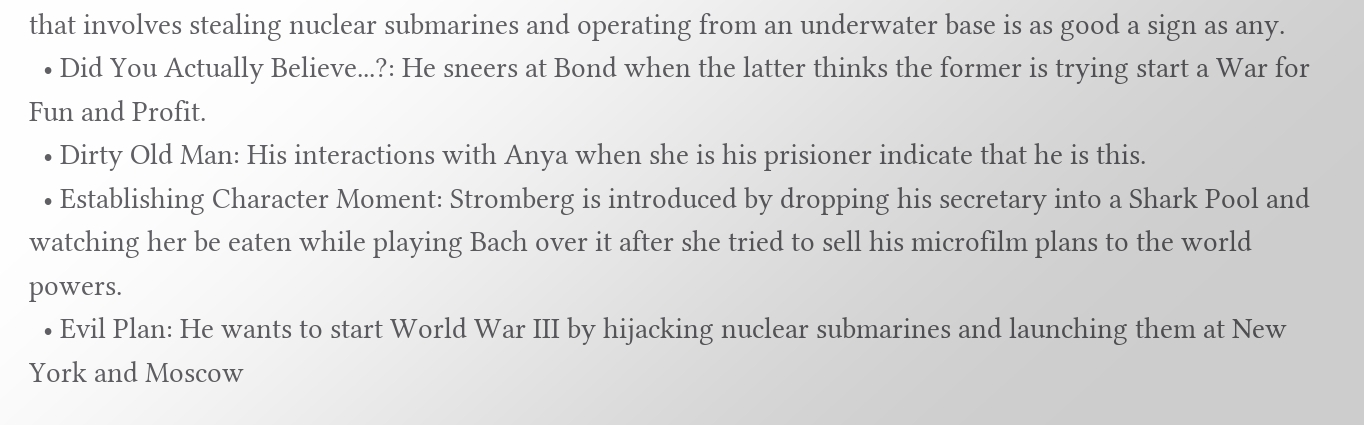that involves stealing nuclear submarines and operating from an underwater base is as good a sign as any.
  • Did You Actually Believe...?: He sneers at Bond when the latter thinks the former is trying start a War for Fun and Profit.
  • Dirty Old Man: His interactions with Anya when she is his prisioner indicate that he is this.
  • Establishing Character Moment: Stromberg is introduced by dropping his secretary into a Shark Pool and watching her be eaten while playing Bach over it after she tried to sell his microfilm plans to the world powers.
  • Evil Plan: He wants to start World War III by hijacking nuclear submarines and launching them at New York and Moscow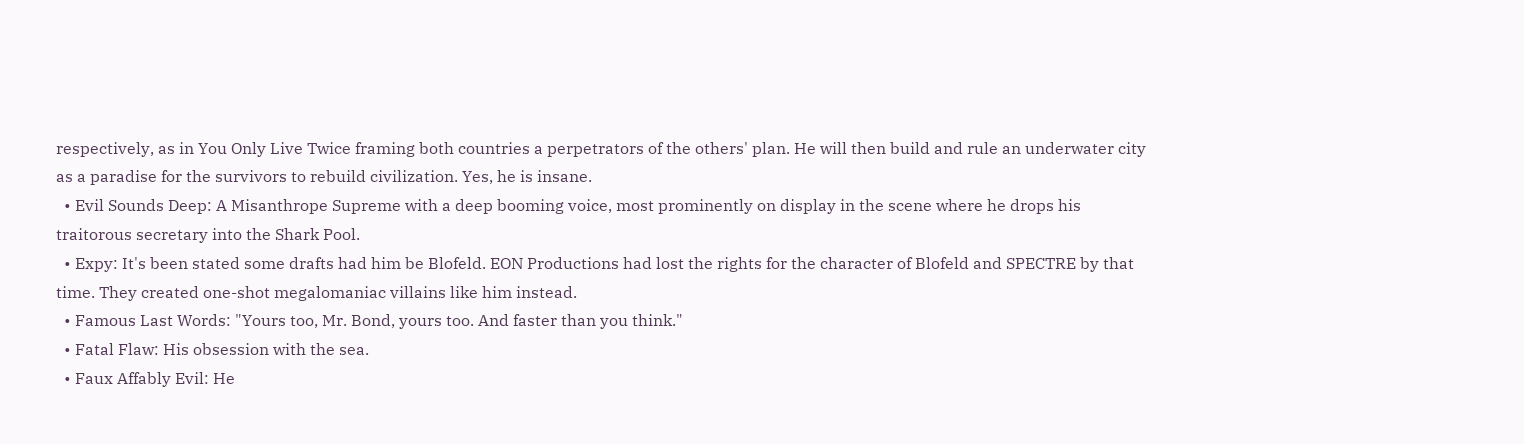respectively, as in You Only Live Twice framing both countries a perpetrators of the others' plan. He will then build and rule an underwater city as a paradise for the survivors to rebuild civilization. Yes, he is insane.
  • Evil Sounds Deep: A Misanthrope Supreme with a deep booming voice, most prominently on display in the scene where he drops his traitorous secretary into the Shark Pool.
  • Expy: It's been stated some drafts had him be Blofeld. EON Productions had lost the rights for the character of Blofeld and SPECTRE by that time. They created one-shot megalomaniac villains like him instead.
  • Famous Last Words: "Yours too, Mr. Bond, yours too. And faster than you think."
  • Fatal Flaw: His obsession with the sea.
  • Faux Affably Evil: He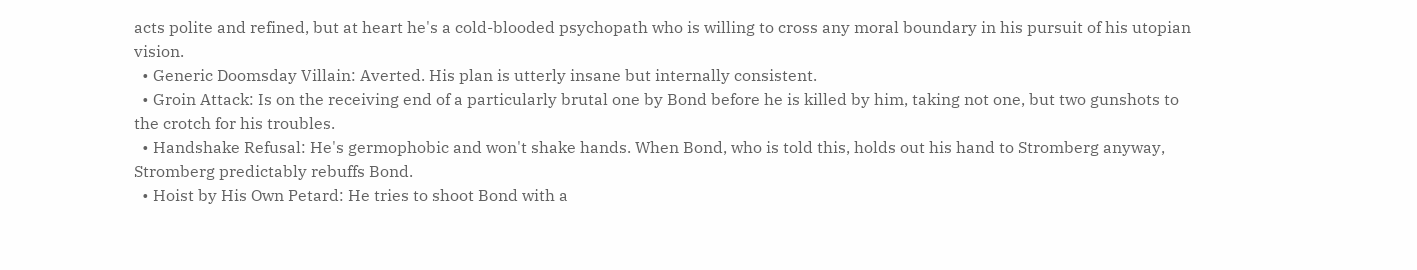acts polite and refined, but at heart he's a cold-blooded psychopath who is willing to cross any moral boundary in his pursuit of his utopian vision.
  • Generic Doomsday Villain: Averted. His plan is utterly insane but internally consistent.
  • Groin Attack: Is on the receiving end of a particularly brutal one by Bond before he is killed by him, taking not one, but two gunshots to the crotch for his troubles.
  • Handshake Refusal: He's germophobic and won't shake hands. When Bond, who is told this, holds out his hand to Stromberg anyway, Stromberg predictably rebuffs Bond.
  • Hoist by His Own Petard: He tries to shoot Bond with a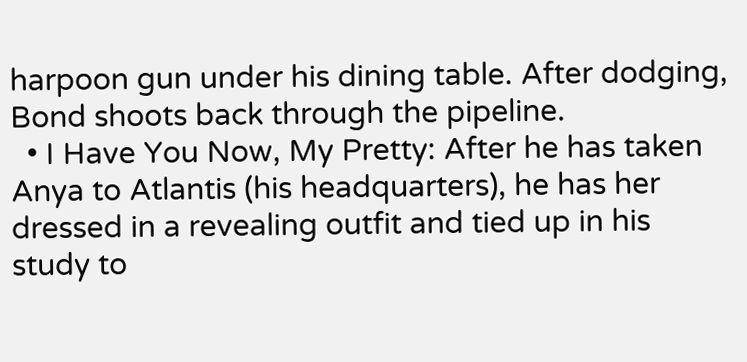harpoon gun under his dining table. After dodging, Bond shoots back through the pipeline.
  • I Have You Now, My Pretty: After he has taken Anya to Atlantis (his headquarters), he has her dressed in a revealing outfit and tied up in his study to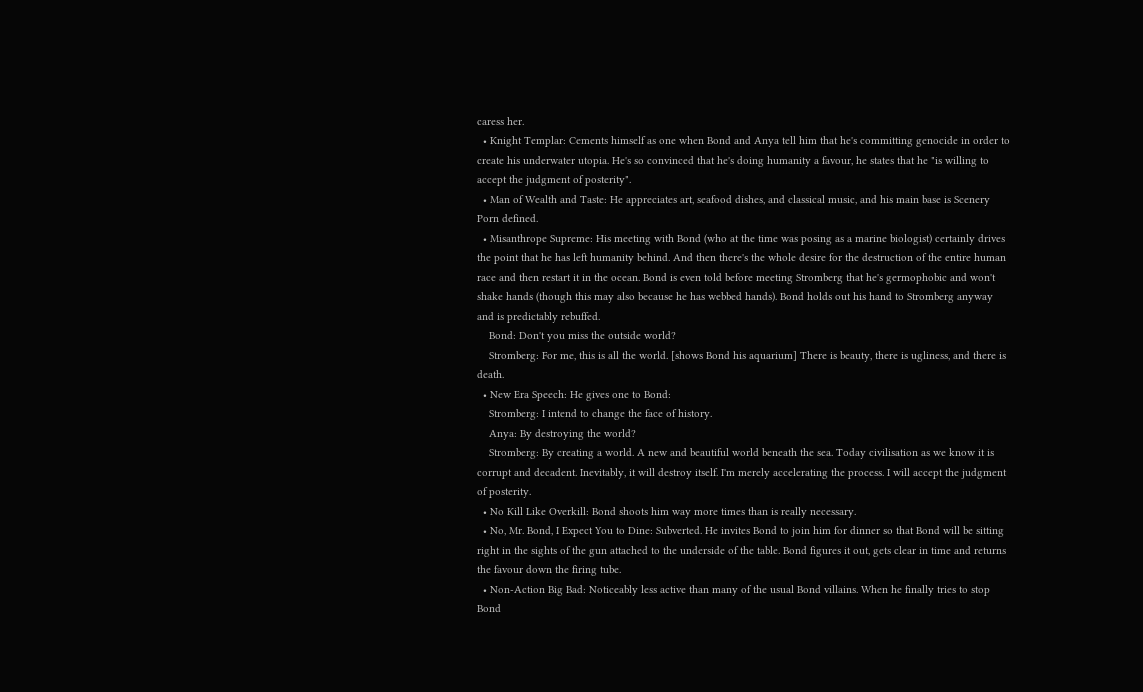caress her.
  • Knight Templar: Cements himself as one when Bond and Anya tell him that he's committing genocide in order to create his underwater utopia. He's so convinced that he's doing humanity a favour, he states that he "is willing to accept the judgment of posterity".
  • Man of Wealth and Taste: He appreciates art, seafood dishes, and classical music, and his main base is Scenery Porn defined.
  • Misanthrope Supreme: His meeting with Bond (who at the time was posing as a marine biologist) certainly drives the point that he has left humanity behind. And then there's the whole desire for the destruction of the entire human race and then restart it in the ocean. Bond is even told before meeting Stromberg that he's germophobic and won't shake hands (though this may also because he has webbed hands). Bond holds out his hand to Stromberg anyway and is predictably rebuffed.
    Bond: Don't you miss the outside world?
    Stromberg: For me, this is all the world. [shows Bond his aquarium] There is beauty, there is ugliness, and there is death.
  • New Era Speech: He gives one to Bond:
    Stromberg: I intend to change the face of history.
    Anya: By destroying the world?
    Stromberg: By creating a world. A new and beautiful world beneath the sea. Today civilisation as we know it is corrupt and decadent. Inevitably, it will destroy itself. I'm merely accelerating the process. I will accept the judgment of posterity.
  • No Kill Like Overkill: Bond shoots him way more times than is really necessary.
  • No, Mr. Bond, I Expect You to Dine: Subverted. He invites Bond to join him for dinner so that Bond will be sitting right in the sights of the gun attached to the underside of the table. Bond figures it out, gets clear in time and returns the favour down the firing tube.
  • Non-Action Big Bad: Noticeably less active than many of the usual Bond villains. When he finally tries to stop Bond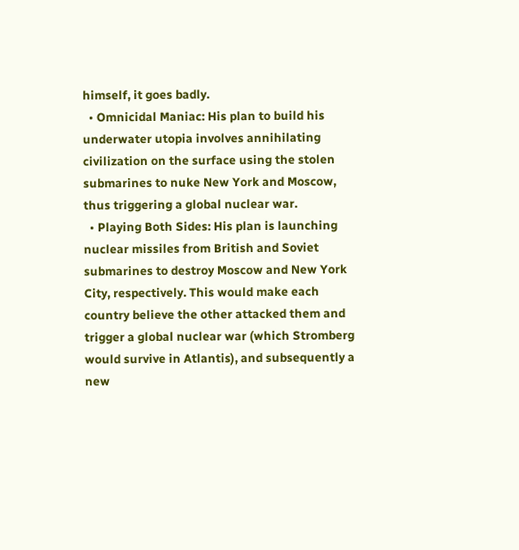himself, it goes badly.
  • Omnicidal Maniac: His plan to build his underwater utopia involves annihilating civilization on the surface using the stolen submarines to nuke New York and Moscow, thus triggering a global nuclear war.
  • Playing Both Sides: His plan is launching nuclear missiles from British and Soviet submarines to destroy Moscow and New York City, respectively. This would make each country believe the other attacked them and trigger a global nuclear war (which Stromberg would survive in Atlantis), and subsequently a new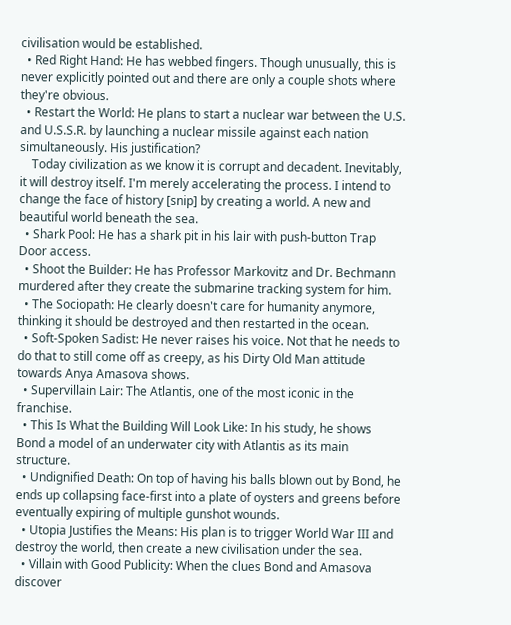civilisation would be established.
  • Red Right Hand: He has webbed fingers. Though unusually, this is never explicitly pointed out and there are only a couple shots where they're obvious.
  • Restart the World: He plans to start a nuclear war between the U.S. and U.S.S.R. by launching a nuclear missile against each nation simultaneously. His justification?
    Today civilization as we know it is corrupt and decadent. Inevitably, it will destroy itself. I'm merely accelerating the process. I intend to change the face of history [snip] by creating a world. A new and beautiful world beneath the sea.
  • Shark Pool: He has a shark pit in his lair with push-button Trap Door access.
  • Shoot the Builder: He has Professor Markovitz and Dr. Bechmann murdered after they create the submarine tracking system for him.
  • The Sociopath: He clearly doesn't care for humanity anymore, thinking it should be destroyed and then restarted in the ocean.
  • Soft-Spoken Sadist: He never raises his voice. Not that he needs to do that to still come off as creepy, as his Dirty Old Man attitude towards Anya Amasova shows.
  • Supervillain Lair: The Atlantis, one of the most iconic in the franchise.
  • This Is What the Building Will Look Like: In his study, he shows Bond a model of an underwater city with Atlantis as its main structure.
  • Undignified Death: On top of having his balls blown out by Bond, he ends up collapsing face-first into a plate of oysters and greens before eventually expiring of multiple gunshot wounds.
  • Utopia Justifies the Means: His plan is to trigger World War III and destroy the world, then create a new civilisation under the sea.
  • Villain with Good Publicity: When the clues Bond and Amasova discover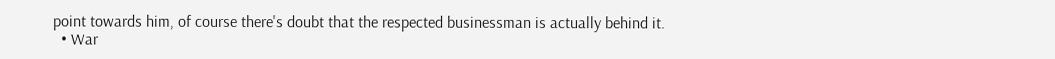point towards him, of course there's doubt that the respected businessman is actually behind it.
  • War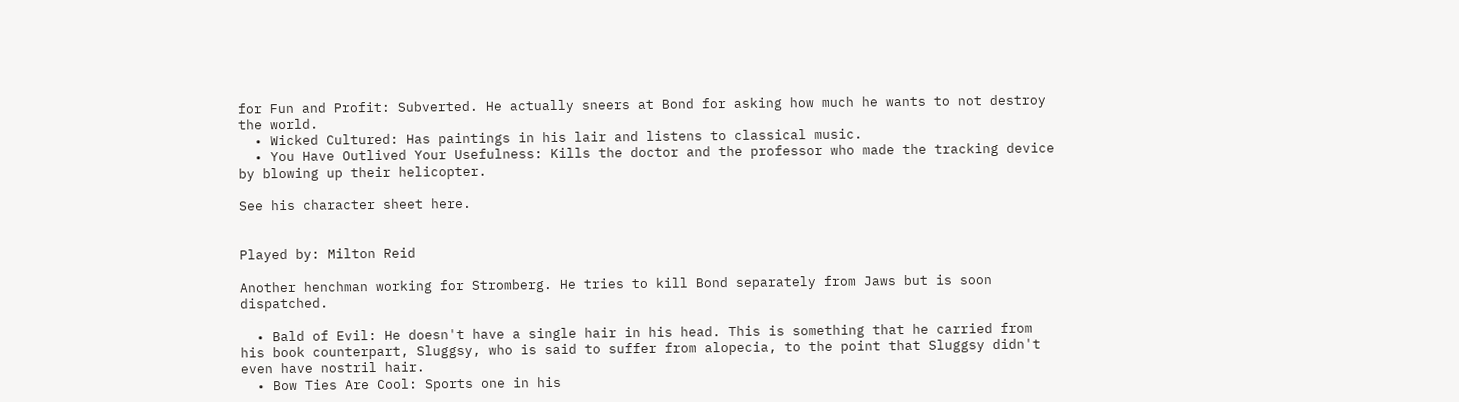for Fun and Profit: Subverted. He actually sneers at Bond for asking how much he wants to not destroy the world.
  • Wicked Cultured: Has paintings in his lair and listens to classical music.
  • You Have Outlived Your Usefulness: Kills the doctor and the professor who made the tracking device by blowing up their helicopter.

See his character sheet here.


Played by: Milton Reid

Another henchman working for Stromberg. He tries to kill Bond separately from Jaws but is soon dispatched.

  • Bald of Evil: He doesn't have a single hair in his head. This is something that he carried from his book counterpart, Sluggsy, who is said to suffer from alopecia, to the point that Sluggsy didn't even have nostril hair.
  • Bow Ties Are Cool: Sports one in his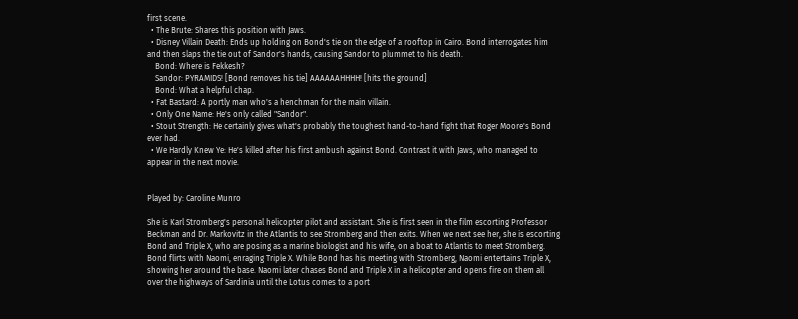first scene.
  • The Brute: Shares this position with Jaws.
  • Disney Villain Death: Ends up holding on Bond's tie on the edge of a rooftop in Cairo. Bond interrogates him and then slaps the tie out of Sandor's hands, causing Sandor to plummet to his death.
    Bond: Where is Fekkesh?
    Sandor: PYRAMIDS! [Bond removes his tie] AAAAAAHHHH! [hits the ground]
    Bond: What a helpful chap.
  • Fat Bastard: A portly man who's a henchman for the main villain.
  • Only One Name: He's only called "Sandor".
  • Stout Strength: He certainly gives what's probably the toughest hand-to-hand fight that Roger Moore's Bond ever had.
  • We Hardly Knew Ye: He's killed after his first ambush against Bond. Contrast it with Jaws, who managed to appear in the next movie.


Played by: Caroline Munro

She is Karl Stromberg's personal helicopter pilot and assistant. She is first seen in the film escorting Professor Beckman and Dr. Markovitz in the Atlantis to see Stromberg and then exits. When we next see her, she is escorting Bond and Triple X, who are posing as a marine biologist and his wife, on a boat to Atlantis to meet Stromberg. Bond flirts with Naomi, enraging Triple X. While Bond has his meeting with Stromberg, Naomi entertains Triple X, showing her around the base. Naomi later chases Bond and Triple X in a helicopter and opens fire on them all over the highways of Sardinia until the Lotus comes to a port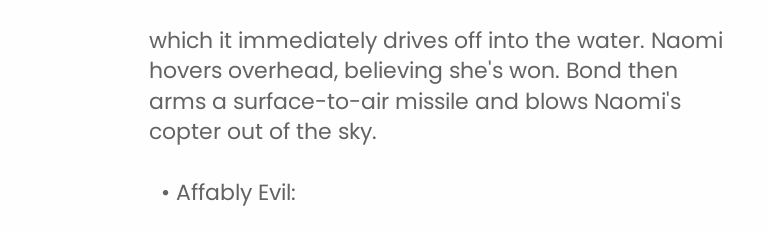which it immediately drives off into the water. Naomi hovers overhead, believing she's won. Bond then arms a surface-to-air missile and blows Naomi's copter out of the sky.

  • Affably Evil: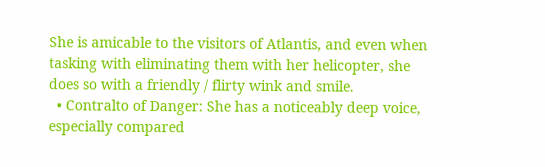She is amicable to the visitors of Atlantis, and even when tasking with eliminating them with her helicopter, she does so with a friendly / flirty wink and smile.
  • Contralto of Danger: She has a noticeably deep voice, especially compared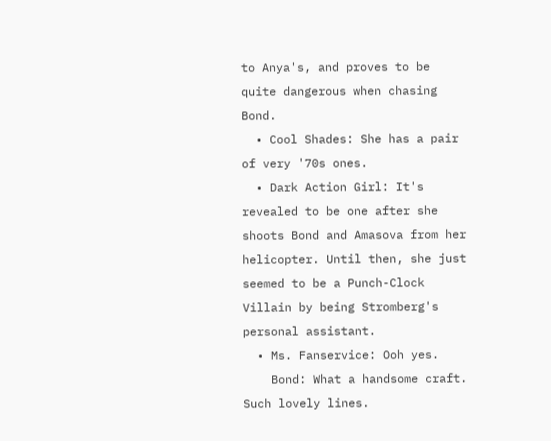to Anya's, and proves to be quite dangerous when chasing Bond.
  • Cool Shades: She has a pair of very '70s ones.
  • Dark Action Girl: It's revealed to be one after she shoots Bond and Amasova from her helicopter. Until then, she just seemed to be a Punch-Clock Villain by being Stromberg's personal assistant.
  • Ms. Fanservice: Ooh yes.
    Bond: What a handsome craft. Such lovely lines.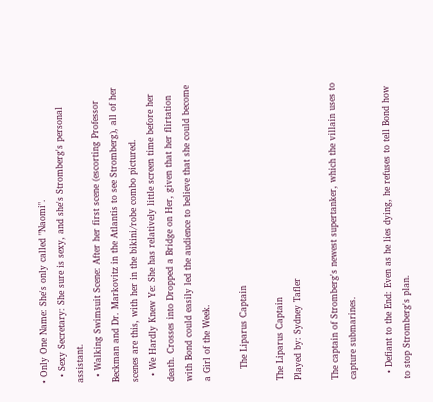• Only One Name: She's only called "Naomi".
  • Sexy Secretary: She sure is sexy, and she's Stromberg's personal assistant.
  • Walking Swimsuit Scene: After her first scene (escorting Professor Beckman and Dr. Markovitz in the Atlantis to see Stromberg), all of her scenes are this, with her in the bikini/robe combo pictured.
  • We Hardly Knew Ye: She has relatively little screen time before her death. Crosses into Dropped a Bridge on Her, given that her flirtation with Bond could easily led the audience to believe that she could become a Girl of the Week.

    The Liparus Captain

The Liparus Captain
Played by: Sydney Tafler

The captain of Stromberg's newest supertanker, which the villain uses to capture submarines.

  • Defiant to the End: Even as he lies dying, he refuses to tell Bond how to stop Stromberg's plan.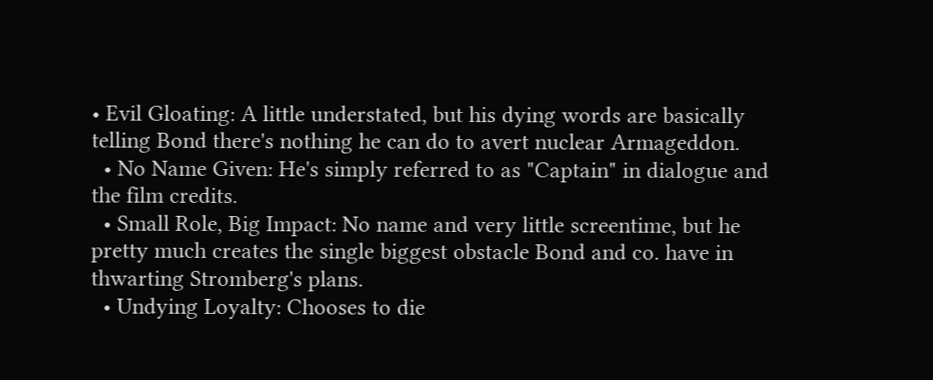• Evil Gloating: A little understated, but his dying words are basically telling Bond there's nothing he can do to avert nuclear Armageddon.
  • No Name Given: He's simply referred to as "Captain" in dialogue and the film credits.
  • Small Role, Big Impact: No name and very little screentime, but he pretty much creates the single biggest obstacle Bond and co. have in thwarting Stromberg's plans.
  • Undying Loyalty: Chooses to die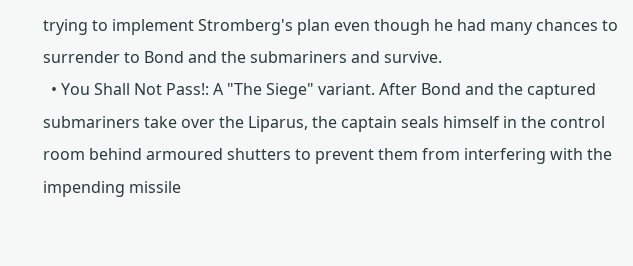trying to implement Stromberg's plan even though he had many chances to surrender to Bond and the submariners and survive.
  • You Shall Not Pass!: A "The Siege" variant. After Bond and the captured submariners take over the Liparus, the captain seals himself in the control room behind armoured shutters to prevent them from interfering with the impending missile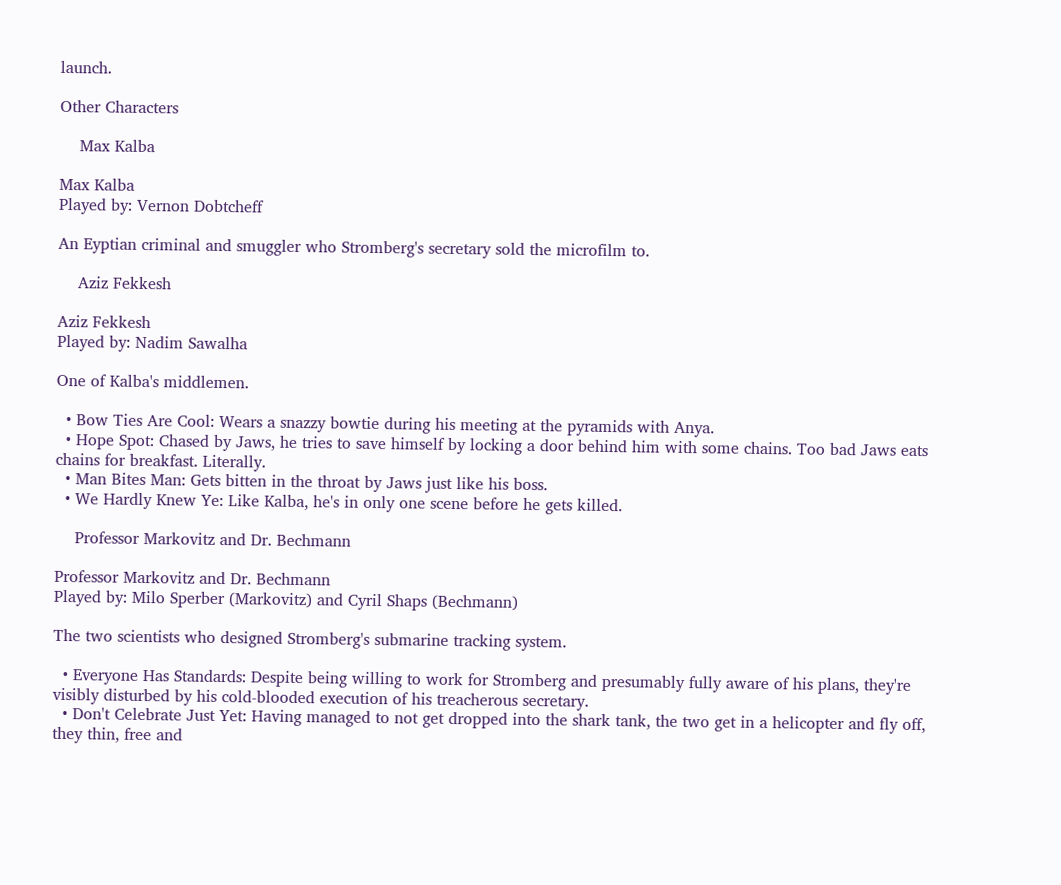launch.

Other Characters

    Max Kalba

Max Kalba
Played by: Vernon Dobtcheff

An Eyptian criminal and smuggler who Stromberg's secretary sold the microfilm to.

    Aziz Fekkesh

Aziz Fekkesh
Played by: Nadim Sawalha

One of Kalba's middlemen.

  • Bow Ties Are Cool: Wears a snazzy bowtie during his meeting at the pyramids with Anya.
  • Hope Spot: Chased by Jaws, he tries to save himself by locking a door behind him with some chains. Too bad Jaws eats chains for breakfast. Literally.
  • Man Bites Man: Gets bitten in the throat by Jaws just like his boss.
  • We Hardly Knew Ye: Like Kalba, he's in only one scene before he gets killed.

    Professor Markovitz and Dr. Bechmann

Professor Markovitz and Dr. Bechmann
Played by: Milo Sperber (Markovitz) and Cyril Shaps (Bechmann)

The two scientists who designed Stromberg's submarine tracking system.

  • Everyone Has Standards: Despite being willing to work for Stromberg and presumably fully aware of his plans, they're visibly disturbed by his cold-blooded execution of his treacherous secretary.
  • Don't Celebrate Just Yet: Having managed to not get dropped into the shark tank, the two get in a helicopter and fly off, they thin, free and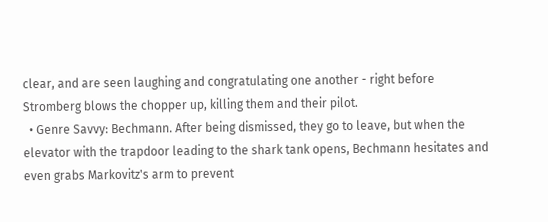clear, and are seen laughing and congratulating one another - right before Stromberg blows the chopper up, killing them and their pilot.
  • Genre Savvy: Bechmann. After being dismissed, they go to leave, but when the elevator with the trapdoor leading to the shark tank opens, Bechmann hesitates and even grabs Markovitz's arm to prevent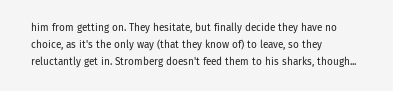him from getting on. They hesitate, but finally decide they have no choice, as it's the only way (that they know of) to leave, so they reluctantly get in. Stromberg doesn't feed them to his sharks, though...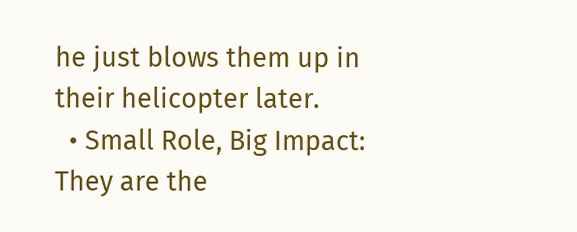he just blows them up in their helicopter later.
  • Small Role, Big Impact: They are the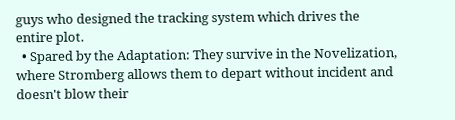guys who designed the tracking system which drives the entire plot.
  • Spared by the Adaptation: They survive in the Novelization, where Stromberg allows them to depart without incident and doesn't blow their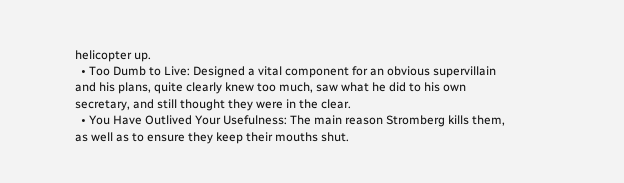helicopter up.
  • Too Dumb to Live: Designed a vital component for an obvious supervillain and his plans, quite clearly knew too much, saw what he did to his own secretary, and still thought they were in the clear.
  • You Have Outlived Your Usefulness: The main reason Stromberg kills them, as well as to ensure they keep their mouths shut.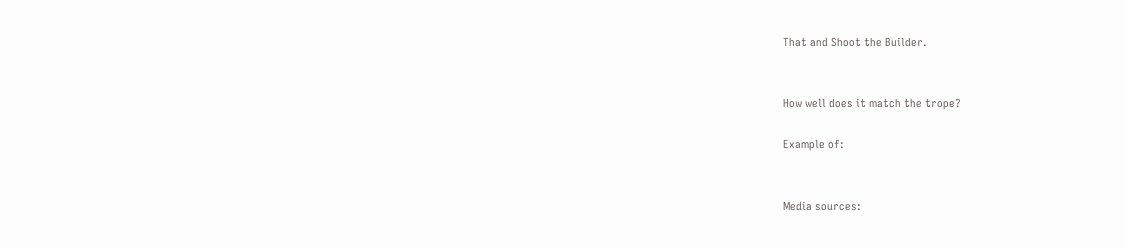That and Shoot the Builder.


How well does it match the trope?

Example of:


Media sources: